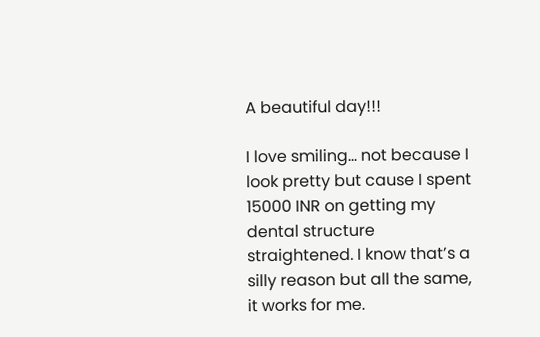A beautiful day!!!

I love smiling… not because I look pretty but cause I spent 15000 INR on getting my dental structure straightened. I know that’s a silly reason but all the same, it works for me.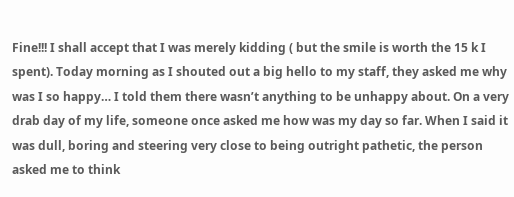Fine!!! I shall accept that I was merely kidding ( but the smile is worth the 15 k I spent). Today morning as I shouted out a big hello to my staff, they asked me why was I so happy… I told them there wasn’t anything to be unhappy about. On a very drab day of my life, someone once asked me how was my day so far. When I said it was dull, boring and steering very close to being outright pathetic, the person asked me to think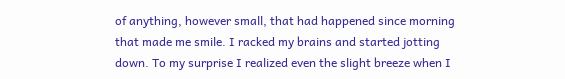of anything, however small, that had happened since morning that made me smile. I racked my brains and started jotting down. To my surprise I realized even the slight breeze when I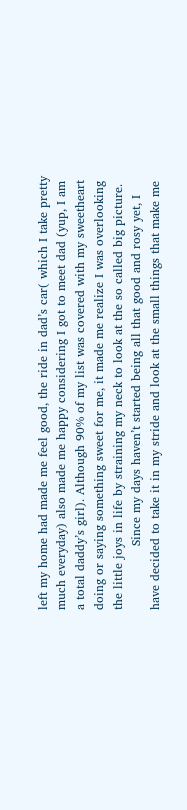left my home had made me feel good, the ride in dad’s car( which I take pretty much everyday) also made me happy considering I got to meet dad (yup, I am a total daddy’s girl). Although 90% of my list was covered with my sweetheart doing or saying something sweet for me, it made me realize I was overlooking the little joys in life by straining my neck to look at the so called big picture.
                Since my days haven’t started being all that good and rosy yet, I have decided to take it in my stride and look at the small things that make me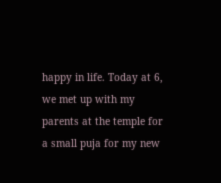happy in life. Today at 6, we met up with my parents at the temple for a small puja for my new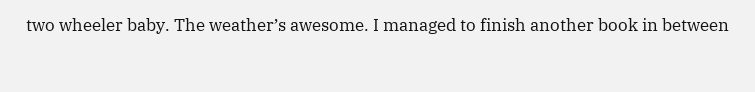two wheeler baby. The weather’s awesome. I managed to finish another book in between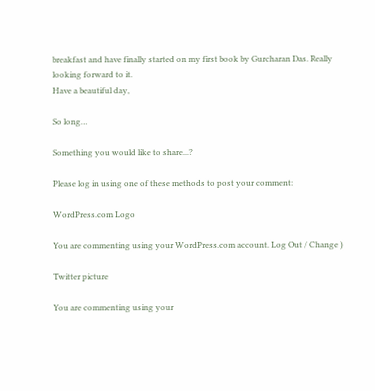breakfast and have finally started on my first book by Gurcharan Das. Really looking forward to it.
Have a beautiful day,

So long…

Something you would like to share...?

Please log in using one of these methods to post your comment:

WordPress.com Logo

You are commenting using your WordPress.com account. Log Out / Change )

Twitter picture

You are commenting using your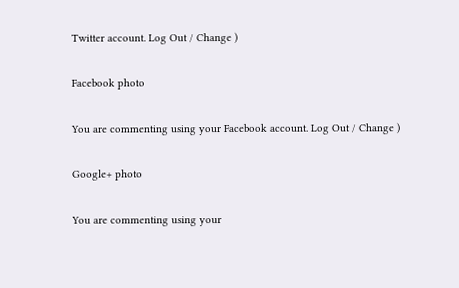Twitter account. Log Out / Change )

Facebook photo

You are commenting using your Facebook account. Log Out / Change )

Google+ photo

You are commenting using your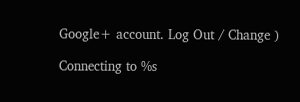Google+ account. Log Out / Change )

Connecting to %s